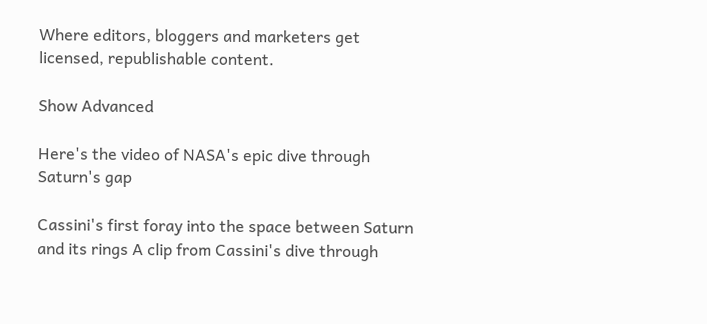Where editors, bloggers and marketers get licensed, republishable content.

Show Advanced

Here's the video of NASA's epic dive through Saturn's gap

Cassini's first foray into the space between Saturn and its rings A clip from Cassini's dive through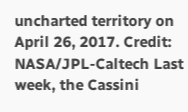uncharted territory on April 26, 2017. Credit: NASA/JPL-Caltech Last week, the Cassini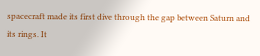spacecraft made its first dive through the gap between Saturn and its rings. It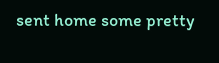sent home some pretty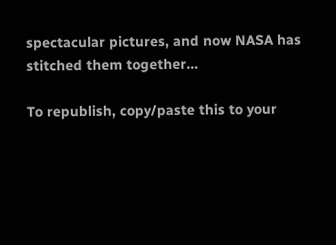spectacular pictures, and now NASA has stitched them together…

To republish, copy/paste this to your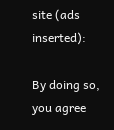site (ads inserted):

By doing so, you agree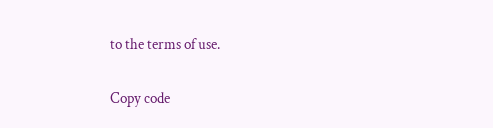to the terms of use.

Copy code